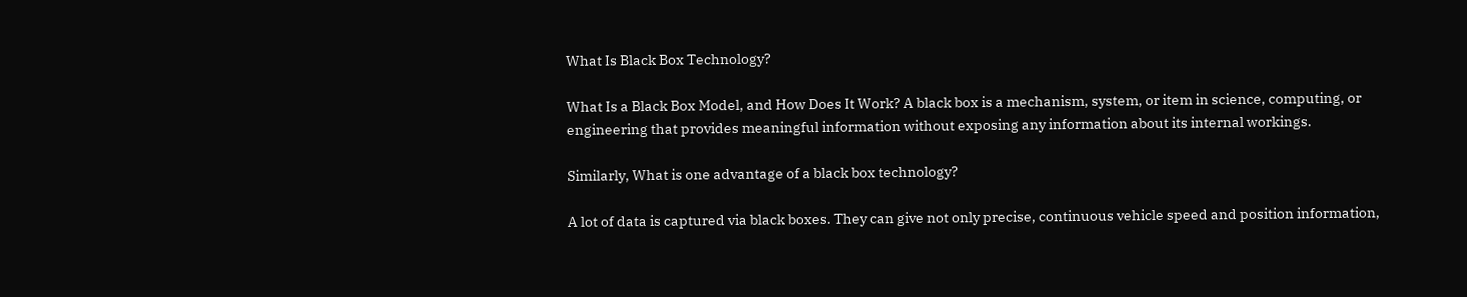What Is Black Box Technology?

What Is a Black Box Model, and How Does It Work? A black box is a mechanism, system, or item in science, computing, or engineering that provides meaningful information without exposing any information about its internal workings.

Similarly, What is one advantage of a black box technology?

A lot of data is captured via black boxes. They can give not only precise, continuous vehicle speed and position information,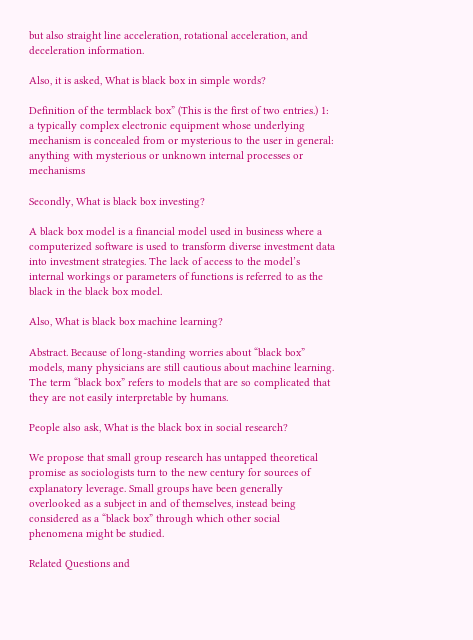but also straight line acceleration, rotational acceleration, and deceleration information.

Also, it is asked, What is black box in simple words?

Definition of the termblack box” (This is the first of two entries.) 1: a typically complex electronic equipment whose underlying mechanism is concealed from or mysterious to the user in general: anything with mysterious or unknown internal processes or mechanisms

Secondly, What is black box investing?

A black box model is a financial model used in business where a computerized software is used to transform diverse investment data into investment strategies. The lack of access to the model’s internal workings or parameters of functions is referred to as the black in the black box model.

Also, What is black box machine learning?

Abstract. Because of long-standing worries about “black box” models, many physicians are still cautious about machine learning. The term “black box” refers to models that are so complicated that they are not easily interpretable by humans.

People also ask, What is the black box in social research?

We propose that small group research has untapped theoretical promise as sociologists turn to the new century for sources of explanatory leverage. Small groups have been generally overlooked as a subject in and of themselves, instead being considered as a “black box” through which other social phenomena might be studied.

Related Questions and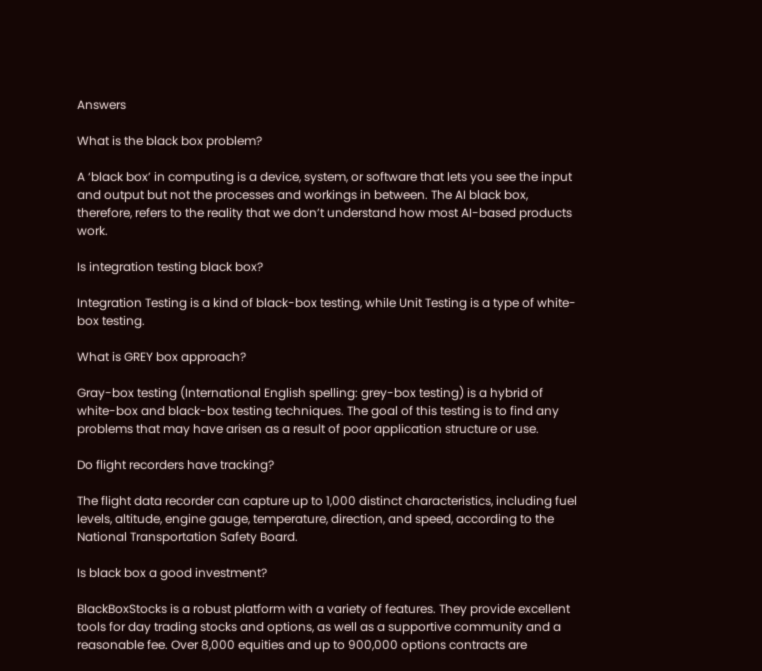Answers

What is the black box problem?

A ‘black box’ in computing is a device, system, or software that lets you see the input and output but not the processes and workings in between. The AI black box, therefore, refers to the reality that we don’t understand how most AI-based products work.

Is integration testing black box?

Integration Testing is a kind of black-box testing, while Unit Testing is a type of white-box testing.

What is GREY box approach?

Gray-box testing (International English spelling: grey-box testing) is a hybrid of white-box and black-box testing techniques. The goal of this testing is to find any problems that may have arisen as a result of poor application structure or use.

Do flight recorders have tracking?

The flight data recorder can capture up to 1,000 distinct characteristics, including fuel levels, altitude, engine gauge, temperature, direction, and speed, according to the National Transportation Safety Board.

Is black box a good investment?

BlackBoxStocks is a robust platform with a variety of features. They provide excellent tools for day trading stocks and options, as well as a supportive community and a reasonable fee. Over 8,000 equities and up to 900,000 options contracts are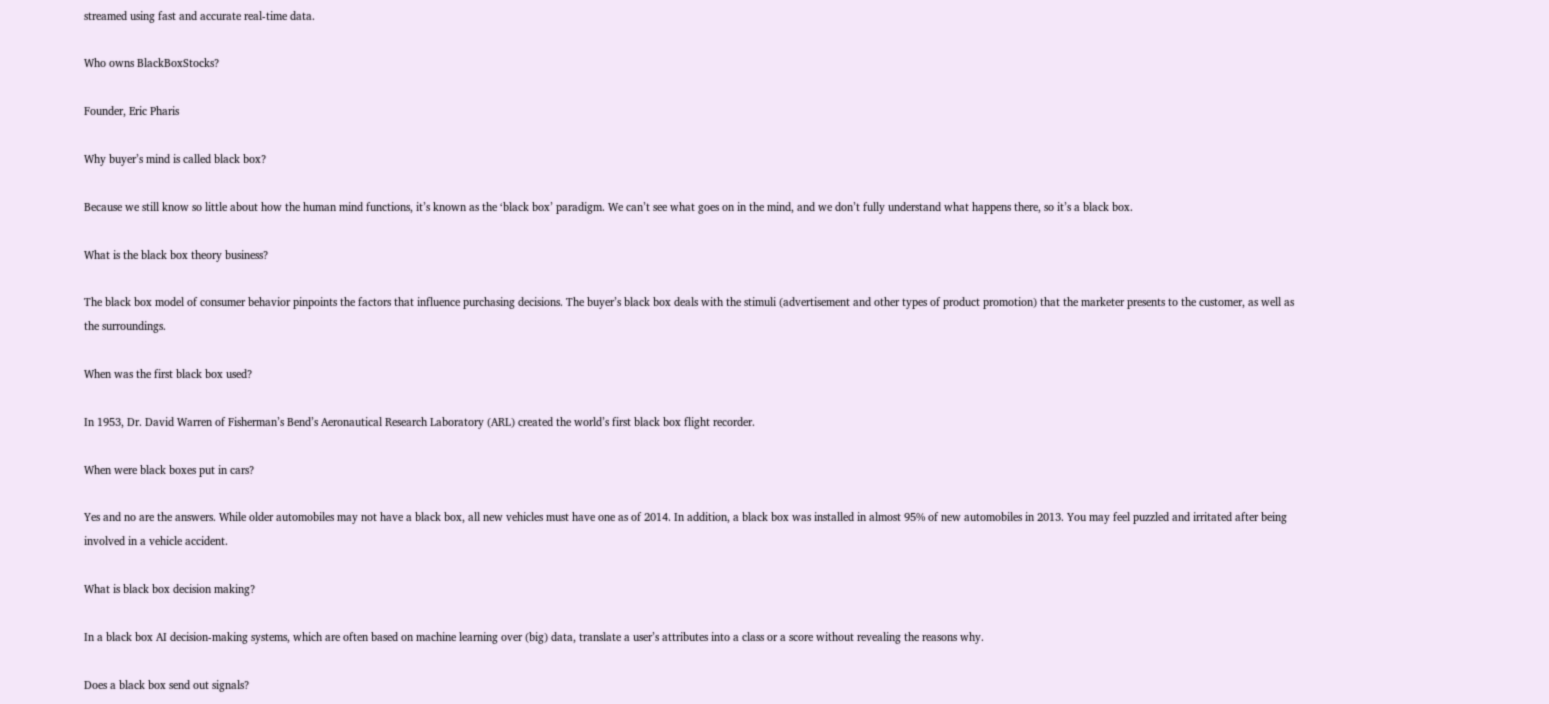streamed using fast and accurate real-time data.

Who owns BlackBoxStocks?

Founder, Eric Pharis

Why buyer’s mind is called black box?

Because we still know so little about how the human mind functions, it’s known as the ‘black box’ paradigm. We can’t see what goes on in the mind, and we don’t fully understand what happens there, so it’s a black box.

What is the black box theory business?

The black box model of consumer behavior pinpoints the factors that influence purchasing decisions. The buyer’s black box deals with the stimuli (advertisement and other types of product promotion) that the marketer presents to the customer, as well as the surroundings.

When was the first black box used?

In 1953, Dr. David Warren of Fisherman’s Bend’s Aeronautical Research Laboratory (ARL) created the world’s first black box flight recorder.

When were black boxes put in cars?

Yes and no are the answers. While older automobiles may not have a black box, all new vehicles must have one as of 2014. In addition, a black box was installed in almost 95% of new automobiles in 2013. You may feel puzzled and irritated after being involved in a vehicle accident.

What is black box decision making?

In a black box AI decision-making systems, which are often based on machine learning over (big) data, translate a user’s attributes into a class or a score without revealing the reasons why.

Does a black box send out signals?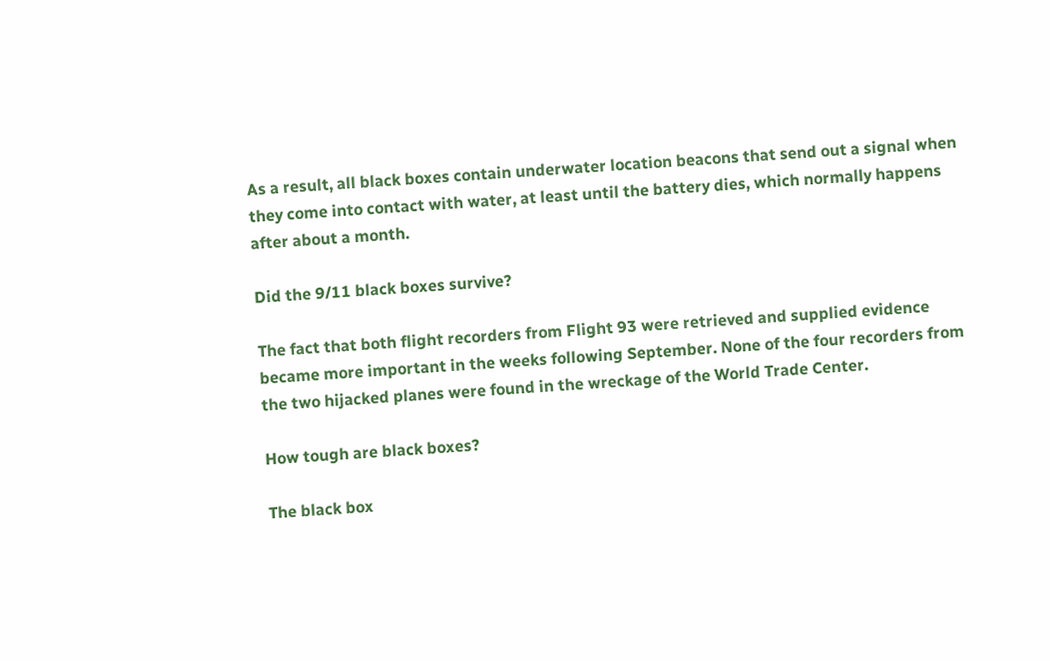As a result, all black boxes contain underwater location beacons that send out a signal when they come into contact with water, at least until the battery dies, which normally happens after about a month.

Did the 9/11 black boxes survive?

The fact that both flight recorders from Flight 93 were retrieved and supplied evidence became more important in the weeks following September. None of the four recorders from the two hijacked planes were found in the wreckage of the World Trade Center.

How tough are black boxes?

The black box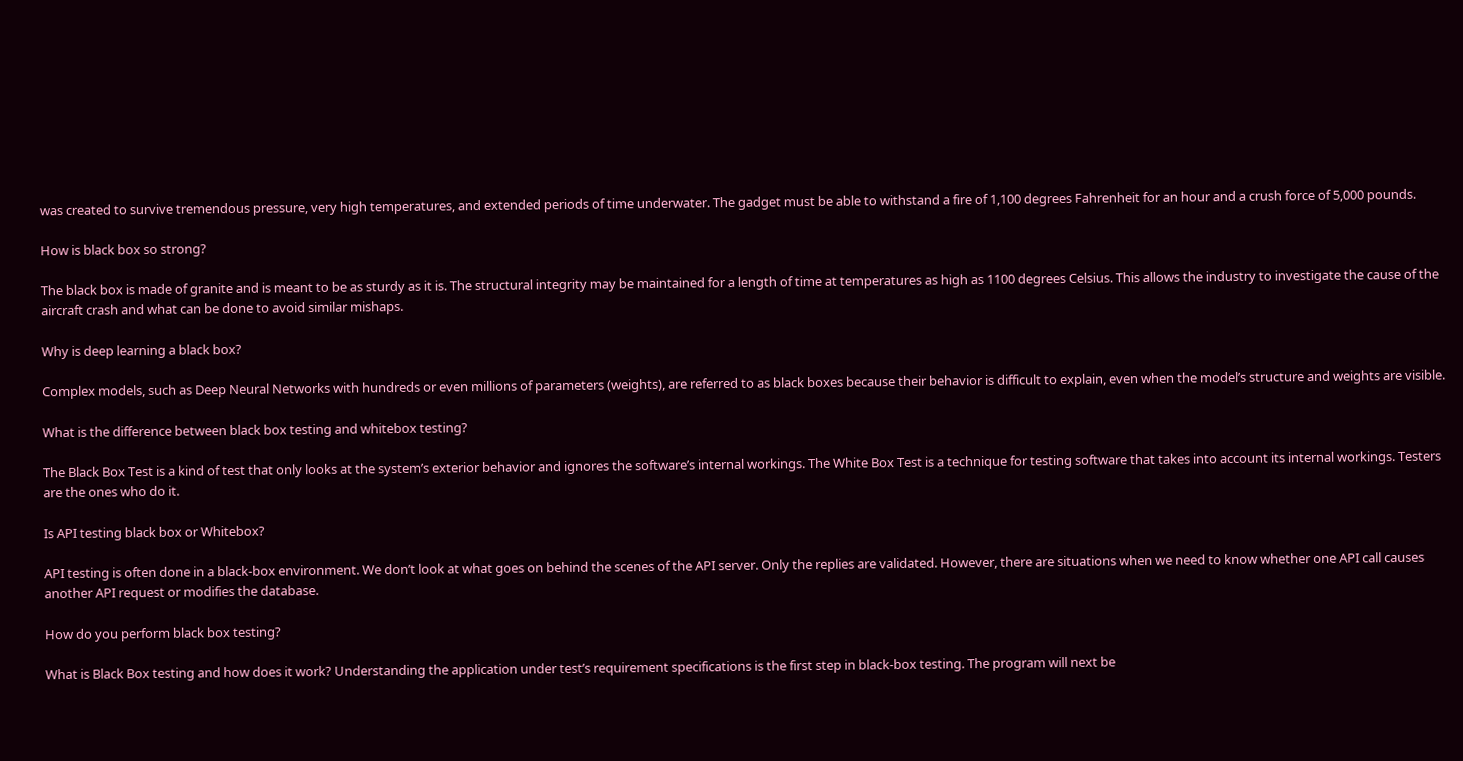was created to survive tremendous pressure, very high temperatures, and extended periods of time underwater. The gadget must be able to withstand a fire of 1,100 degrees Fahrenheit for an hour and a crush force of 5,000 pounds.

How is black box so strong?

The black box is made of granite and is meant to be as sturdy as it is. The structural integrity may be maintained for a length of time at temperatures as high as 1100 degrees Celsius. This allows the industry to investigate the cause of the aircraft crash and what can be done to avoid similar mishaps.

Why is deep learning a black box?

Complex models, such as Deep Neural Networks with hundreds or even millions of parameters (weights), are referred to as black boxes because their behavior is difficult to explain, even when the model’s structure and weights are visible.

What is the difference between black box testing and whitebox testing?

The Black Box Test is a kind of test that only looks at the system’s exterior behavior and ignores the software’s internal workings. The White Box Test is a technique for testing software that takes into account its internal workings. Testers are the ones who do it.

Is API testing black box or Whitebox?

API testing is often done in a black-box environment. We don’t look at what goes on behind the scenes of the API server. Only the replies are validated. However, there are situations when we need to know whether one API call causes another API request or modifies the database.

How do you perform black box testing?

What is Black Box testing and how does it work? Understanding the application under test’s requirement specifications is the first step in black-box testing. The program will next be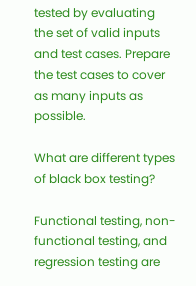tested by evaluating the set of valid inputs and test cases. Prepare the test cases to cover as many inputs as possible.

What are different types of black box testing?

Functional testing, non-functional testing, and regression testing are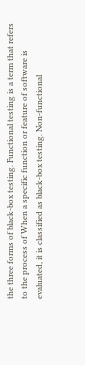the three forms of black-box testing. Functional testing is a term that refers to the process of When a specific function or feature of software is evaluated, it is classified as black-box testing. Non-functional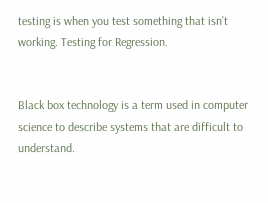testing is when you test something that isn’t working. Testing for Regression.


Black box technology is a term used in computer science to describe systems that are difficult to understand.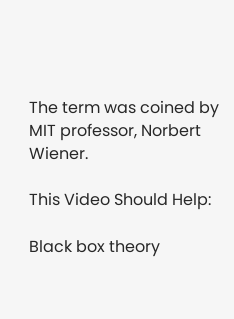The term was coined by MIT professor, Norbert Wiener.

This Video Should Help:

Black box theory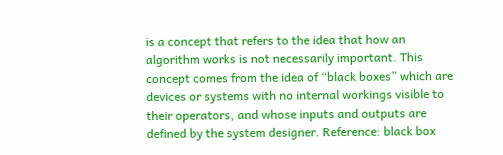is a concept that refers to the idea that how an algorithm works is not necessarily important. This concept comes from the idea of “black boxes” which are devices or systems with no internal workings visible to their operators, and whose inputs and outputs are defined by the system designer. Reference: black box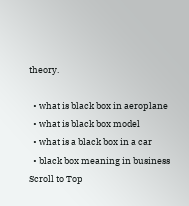theory.

  • what is black box in aeroplane
  • what is black box model
  • what is a black box in a car
  • black box meaning in business
Scroll to Top